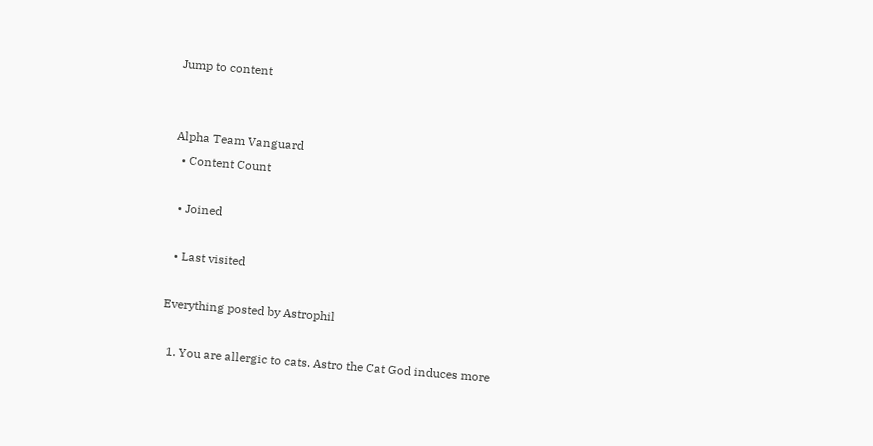Jump to content


Alpha Team Vanguard
  • Content Count

  • Joined

  • Last visited

Everything posted by Astrophil

  1. You are allergic to cats. Astro the Cat God induces more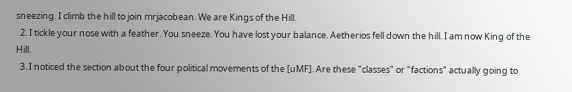sneezing. I climb the hill to join mrjacobean. We are Kings of the Hill.
  2. I tickle your nose with a feather. You sneeze. You have lost your balance. Aetherios fell down the hill. I am now King of the Hill.
  3. I noticed the section about the four political movements of the [uMF]. Are these "classes" or "factions" actually going to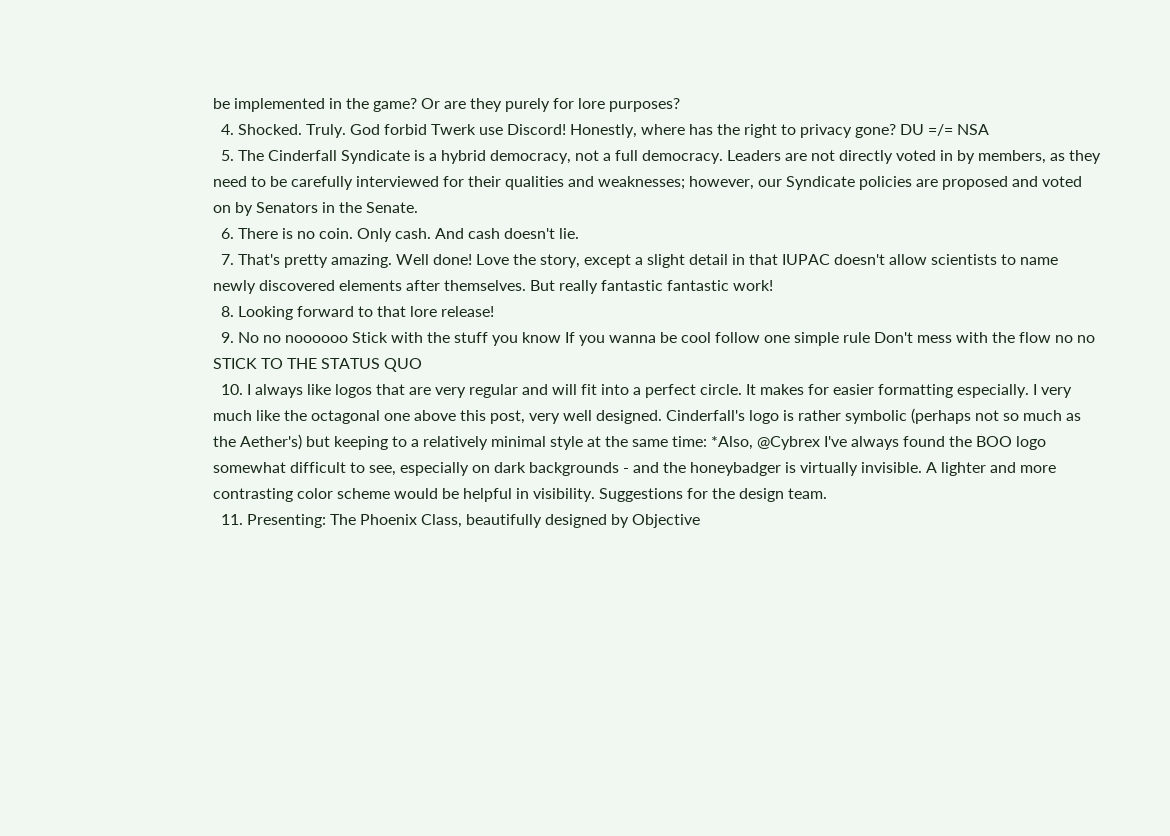be implemented in the game? Or are they purely for lore purposes?
  4. Shocked. Truly. God forbid Twerk use Discord! Honestly, where has the right to privacy gone? DU =/= NSA
  5. The Cinderfall Syndicate is a hybrid democracy, not a full democracy. Leaders are not directly voted in by members, as they need to be carefully interviewed for their qualities and weaknesses; however, our Syndicate policies are proposed and voted on by Senators in the Senate.
  6. There is no coin. Only cash. And cash doesn't lie.
  7. That's pretty amazing. Well done! Love the story, except a slight detail in that IUPAC doesn't allow scientists to name newly discovered elements after themselves. But really fantastic fantastic work!
  8. Looking forward to that lore release!
  9. No no noooooo Stick with the stuff you know If you wanna be cool follow one simple rule Don't mess with the flow no no STICK TO THE STATUS QUO
  10. I always like logos that are very regular and will fit into a perfect circle. It makes for easier formatting especially. I very much like the octagonal one above this post, very well designed. Cinderfall's logo is rather symbolic (perhaps not so much as the Aether's) but keeping to a relatively minimal style at the same time: *Also, @Cybrex I've always found the BOO logo somewhat difficult to see, especially on dark backgrounds - and the honeybadger is virtually invisible. A lighter and more contrasting color scheme would be helpful in visibility. Suggestions for the design team.
  11. Presenting: The Phoenix Class, beautifully designed by Objective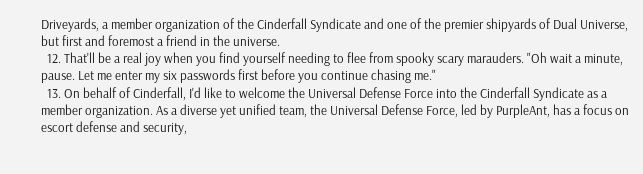Driveyards, a member organization of the Cinderfall Syndicate and one of the premier shipyards of Dual Universe, but first and foremost a friend in the universe.
  12. That'll be a real joy when you find yourself needing to flee from spooky scary marauders. "Oh wait a minute, pause. Let me enter my six passwords first before you continue chasing me."
  13. On behalf of Cinderfall, I'd like to welcome the Universal Defense Force into the Cinderfall Syndicate as a member organization. As a diverse yet unified team, the Universal Defense Force, led by PurpleAnt, has a focus on escort defense and security,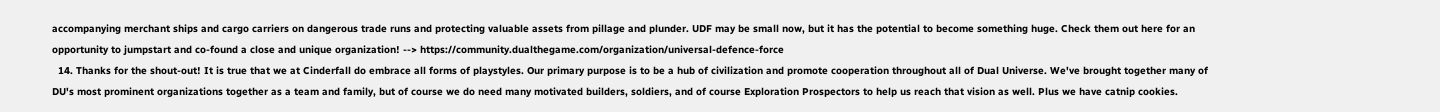accompanying merchant ships and cargo carriers on dangerous trade runs and protecting valuable assets from pillage and plunder. UDF may be small now, but it has the potential to become something huge. Check them out here for an opportunity to jumpstart and co-found a close and unique organization! --> https://community.dualthegame.com/organization/universal-defence-force
  14. Thanks for the shout-out! It is true that we at Cinderfall do embrace all forms of playstyles. Our primary purpose is to be a hub of civilization and promote cooperation throughout all of Dual Universe. We've brought together many of DU's most prominent organizations together as a team and family, but of course we do need many motivated builders, soldiers, and of course Exploration Prospectors to help us reach that vision as well. Plus we have catnip cookies.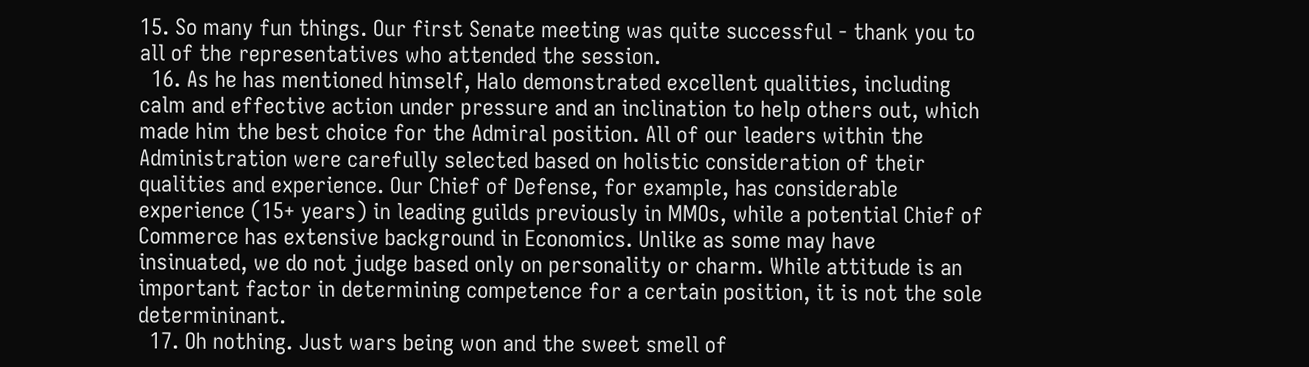15. So many fun things. Our first Senate meeting was quite successful - thank you to all of the representatives who attended the session.
  16. As he has mentioned himself, Halo demonstrated excellent qualities, including calm and effective action under pressure and an inclination to help others out, which made him the best choice for the Admiral position. All of our leaders within the Administration were carefully selected based on holistic consideration of their qualities and experience. Our Chief of Defense, for example, has considerable experience (15+ years) in leading guilds previously in MMOs, while a potential Chief of Commerce has extensive background in Economics. Unlike as some may have insinuated, we do not judge based only on personality or charm. While attitude is an important factor in determining competence for a certain position, it is not the sole determininant.
  17. Oh nothing. Just wars being won and the sweet smell of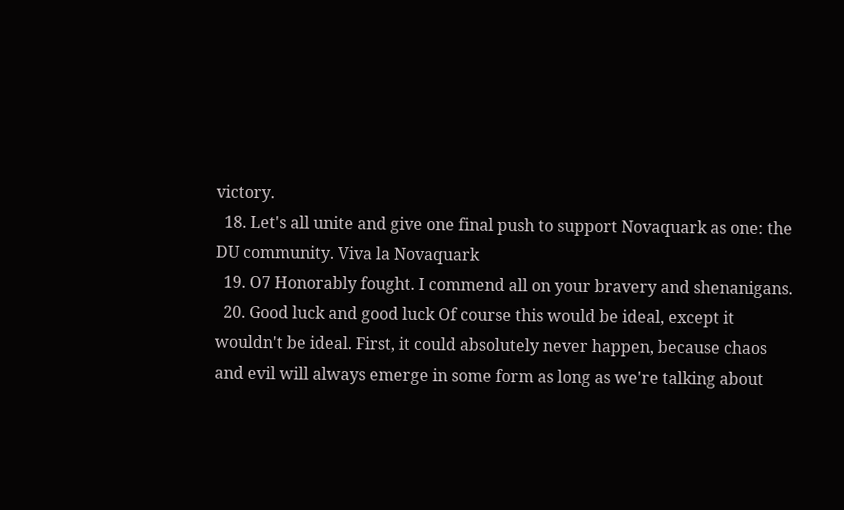victory.
  18. Let's all unite and give one final push to support Novaquark as one: the DU community. Viva la Novaquark
  19. O7 Honorably fought. I commend all on your bravery and shenanigans.
  20. Good luck and good luck Of course this would be ideal, except it wouldn't be ideal. First, it could absolutely never happen, because chaos and evil will always emerge in some form as long as we're talking about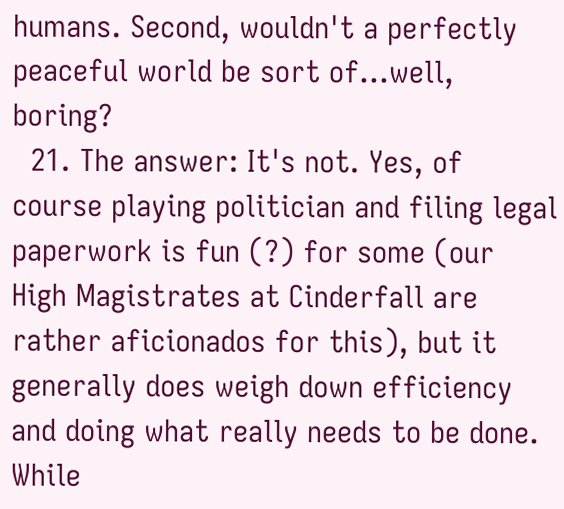humans. Second, wouldn't a perfectly peaceful world be sort of...well, boring?
  21. The answer: It's not. Yes, of course playing politician and filing legal paperwork is fun (?) for some (our High Magistrates at Cinderfall are rather aficionados for this), but it generally does weigh down efficiency and doing what really needs to be done. While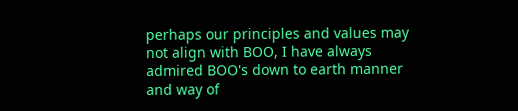perhaps our principles and values may not align with BOO, I have always admired BOO's down to earth manner and way of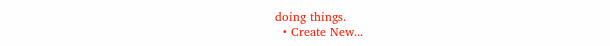doing things.
  • Create New...